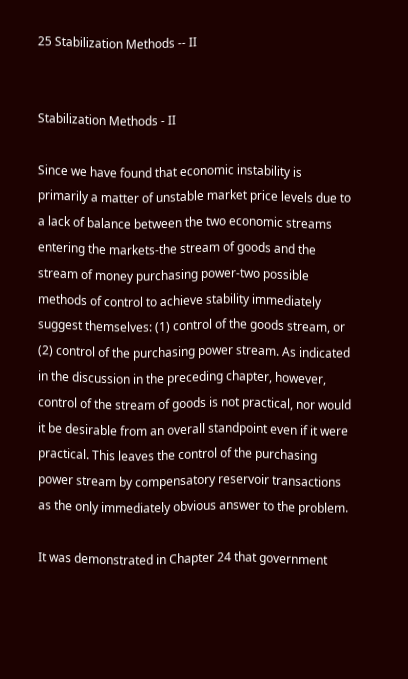25 Stabilization Methods -- II


Stabilization Methods - II

Since we have found that economic instability is primarily a matter of unstable market price levels due to a lack of balance between the two economic streams entering the markets-the stream of goods and the stream of money purchasing power-two possible methods of control to achieve stability immediately suggest themselves: (1) control of the goods stream, or (2) control of the purchasing power stream. As indicated in the discussion in the preceding chapter, however, control of the stream of goods is not practical, nor would it be desirable from an overall standpoint even if it were practical. This leaves the control of the purchasing power stream by compensatory reservoir transactions as the only immediately obvious answer to the problem.

It was demonstrated in Chapter 24 that government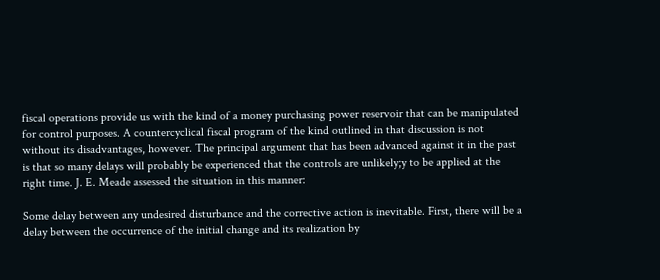fiscal operations provide us with the kind of a money purchasing power reservoir that can be manipulated for control purposes. A countercyclical fiscal program of the kind outlined in that discussion is not without its disadvantages, however. The principal argument that has been advanced against it in the past is that so many delays will probably be experienced that the controls are unlikely;y to be applied at the right time. J. E. Meade assessed the situation in this manner:

Some delay between any undesired disturbance and the corrective action is inevitable. First, there will be a delay between the occurrence of the initial change and its realization by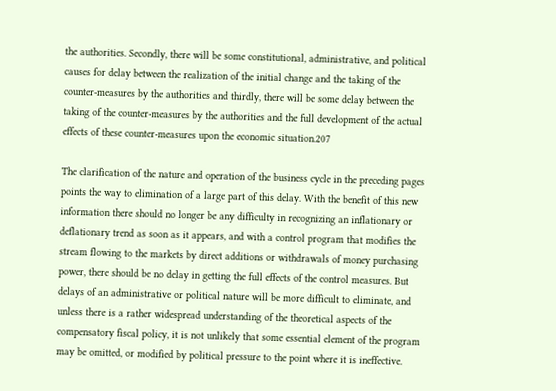the authorities. Secondly, there will be some constitutional, administrative, and political causes for delay between the realization of the initial change and the taking of the counter-measures by the authorities and thirdly, there will be some delay between the taking of the counter-measures by the authorities and the full development of the actual effects of these counter-measures upon the economic situation.207

The clarification of the nature and operation of the business cycle in the preceding pages points the way to elimination of a large part of this delay. With the benefit of this new information there should no longer be any difficulty in recognizing an inflationary or deflationary trend as soon as it appears, and with a control program that modifies the stream flowing to the markets by direct additions or withdrawals of money purchasing power, there should be no delay in getting the full effects of the control measures. But delays of an administrative or political nature will be more difficult to eliminate, and unless there is a rather widespread understanding of the theoretical aspects of the compensatory fiscal policy, it is not unlikely that some essential element of the program may be omitted, or modified by political pressure to the point where it is ineffective.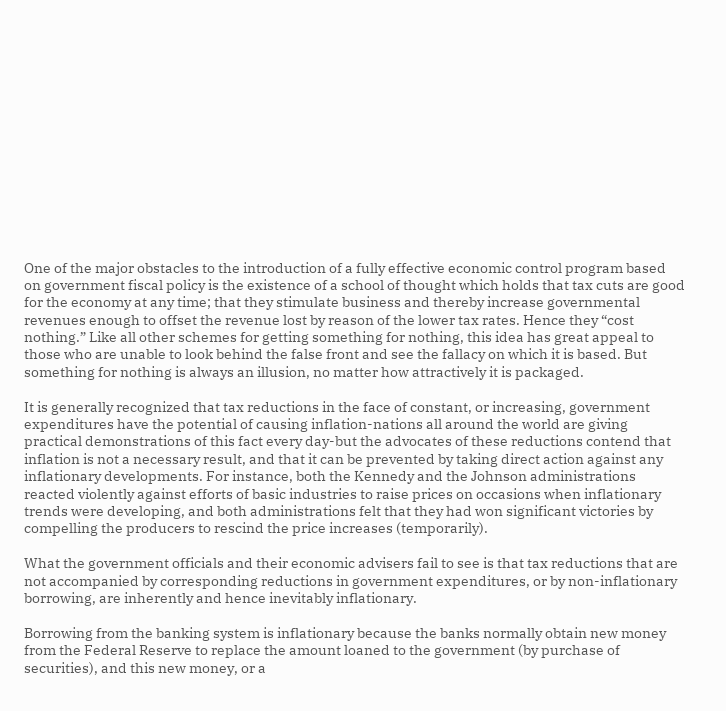One of the major obstacles to the introduction of a fully effective economic control program based on government fiscal policy is the existence of a school of thought which holds that tax cuts are good for the economy at any time; that they stimulate business and thereby increase governmental revenues enough to offset the revenue lost by reason of the lower tax rates. Hence they “cost nothing.” Like all other schemes for getting something for nothing, this idea has great appeal to those who are unable to look behind the false front and see the fallacy on which it is based. But something for nothing is always an illusion, no matter how attractively it is packaged.

It is generally recognized that tax reductions in the face of constant, or increasing, government expenditures have the potential of causing inflation-nations all around the world are giving practical demonstrations of this fact every day-but the advocates of these reductions contend that inflation is not a necessary result, and that it can be prevented by taking direct action against any inflationary developments. For instance, both the Kennedy and the Johnson administrations reacted violently against efforts of basic industries to raise prices on occasions when inflationary trends were developing, and both administrations felt that they had won significant victories by compelling the producers to rescind the price increases (temporarily).

What the government officials and their economic advisers fail to see is that tax reductions that are not accompanied by corresponding reductions in government expenditures, or by non-inflationary borrowing, are inherently and hence inevitably inflationary.

Borrowing from the banking system is inflationary because the banks normally obtain new money from the Federal Reserve to replace the amount loaned to the government (by purchase of securities), and this new money, or a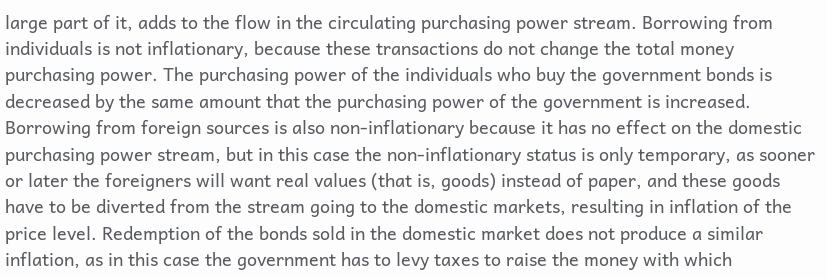large part of it, adds to the flow in the circulating purchasing power stream. Borrowing from individuals is not inflationary, because these transactions do not change the total money purchasing power. The purchasing power of the individuals who buy the government bonds is decreased by the same amount that the purchasing power of the government is increased. Borrowing from foreign sources is also non-inflationary because it has no effect on the domestic purchasing power stream, but in this case the non-inflationary status is only temporary, as sooner or later the foreigners will want real values (that is, goods) instead of paper, and these goods have to be diverted from the stream going to the domestic markets, resulting in inflation of the price level. Redemption of the bonds sold in the domestic market does not produce a similar inflation, as in this case the government has to levy taxes to raise the money with which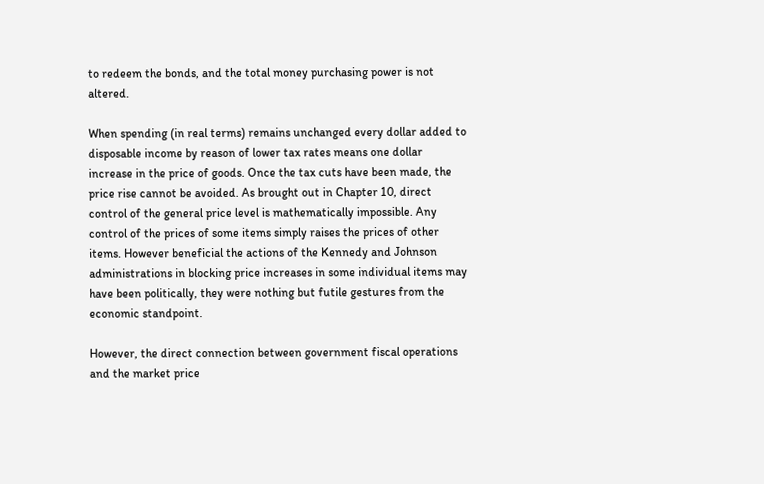to redeem the bonds, and the total money purchasing power is not altered.

When spending (in real terms) remains unchanged every dollar added to disposable income by reason of lower tax rates means one dollar increase in the price of goods. Once the tax cuts have been made, the price rise cannot be avoided. As brought out in Chapter 10, direct control of the general price level is mathematically impossible. Any control of the prices of some items simply raises the prices of other items. However beneficial the actions of the Kennedy and Johnson administrations in blocking price increases in some individual items may have been politically, they were nothing but futile gestures from the economic standpoint.

However, the direct connection between government fiscal operations and the market price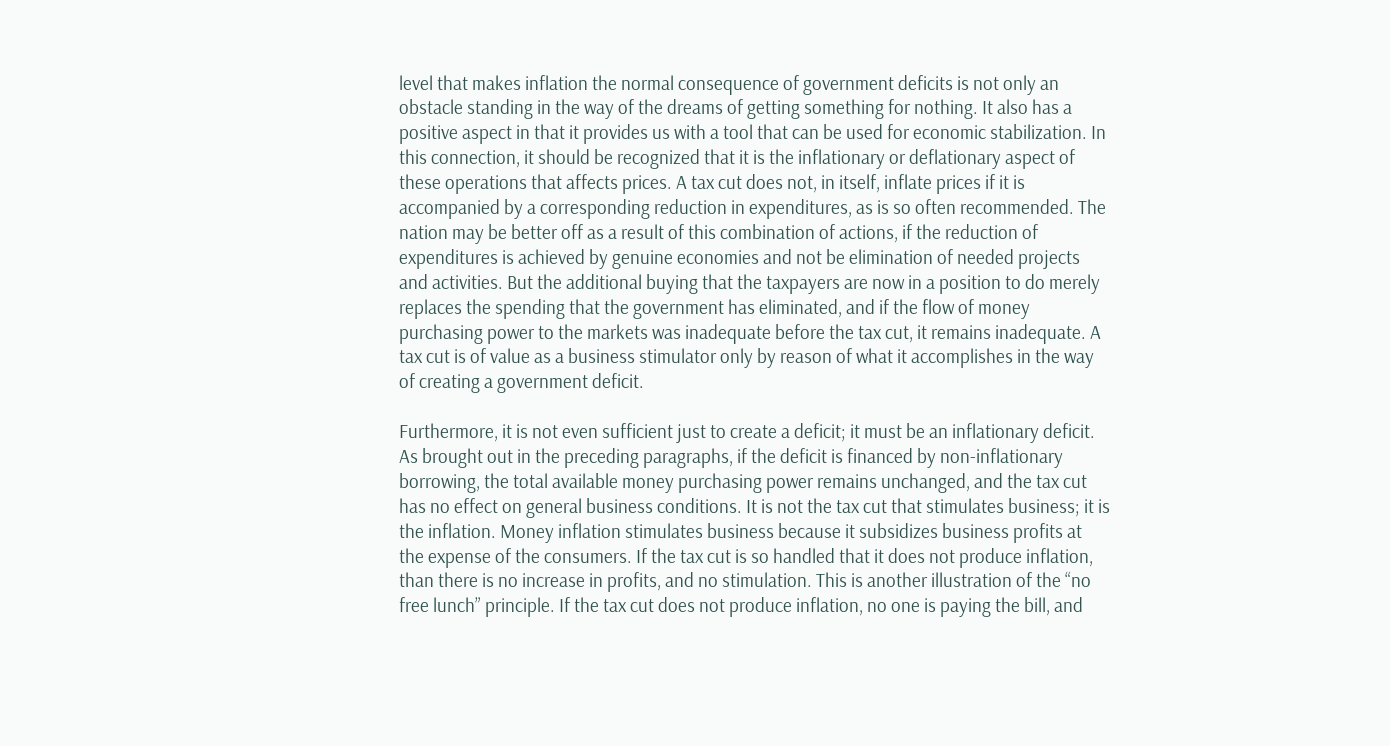level that makes inflation the normal consequence of government deficits is not only an obstacle standing in the way of the dreams of getting something for nothing. It also has a positive aspect in that it provides us with a tool that can be used for economic stabilization. In this connection, it should be recognized that it is the inflationary or deflationary aspect of these operations that affects prices. A tax cut does not, in itself, inflate prices if it is accompanied by a corresponding reduction in expenditures, as is so often recommended. The nation may be better off as a result of this combination of actions, if the reduction of expenditures is achieved by genuine economies and not be elimination of needed projects and activities. But the additional buying that the taxpayers are now in a position to do merely replaces the spending that the government has eliminated, and if the flow of money purchasing power to the markets was inadequate before the tax cut, it remains inadequate. A tax cut is of value as a business stimulator only by reason of what it accomplishes in the way of creating a government deficit.

Furthermore, it is not even sufficient just to create a deficit; it must be an inflationary deficit. As brought out in the preceding paragraphs, if the deficit is financed by non-inflationary borrowing, the total available money purchasing power remains unchanged, and the tax cut has no effect on general business conditions. It is not the tax cut that stimulates business; it is the inflation. Money inflation stimulates business because it subsidizes business profits at the expense of the consumers. If the tax cut is so handled that it does not produce inflation, than there is no increase in profits, and no stimulation. This is another illustration of the “no free lunch” principle. If the tax cut does not produce inflation, no one is paying the bill, and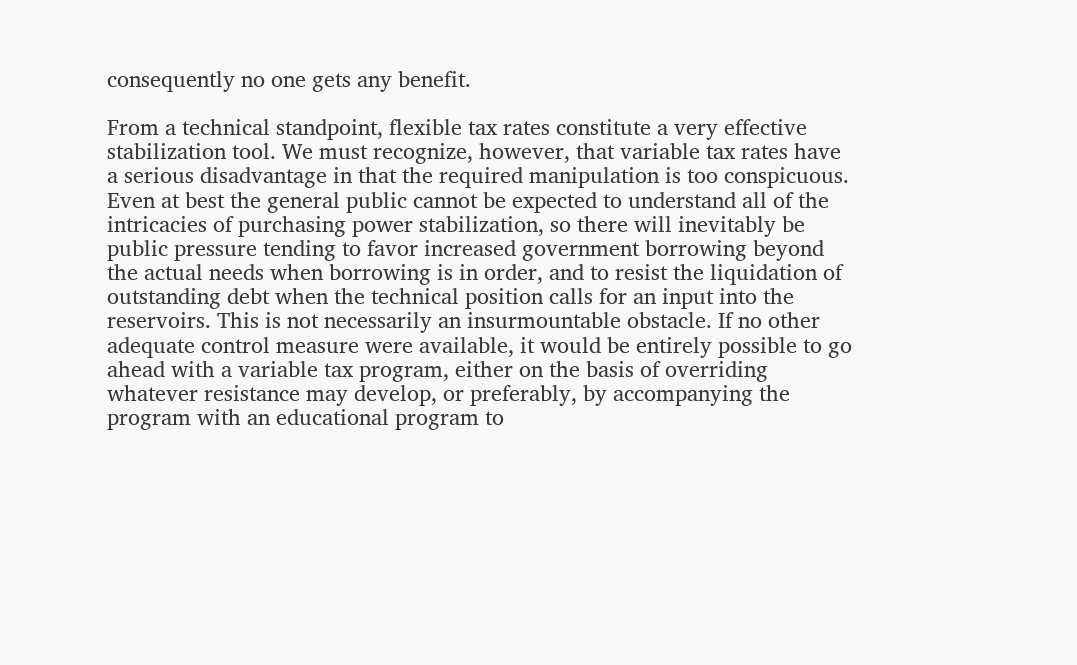consequently no one gets any benefit.

From a technical standpoint, flexible tax rates constitute a very effective stabilization tool. We must recognize, however, that variable tax rates have a serious disadvantage in that the required manipulation is too conspicuous. Even at best the general public cannot be expected to understand all of the intricacies of purchasing power stabilization, so there will inevitably be public pressure tending to favor increased government borrowing beyond the actual needs when borrowing is in order, and to resist the liquidation of outstanding debt when the technical position calls for an input into the reservoirs. This is not necessarily an insurmountable obstacle. If no other adequate control measure were available, it would be entirely possible to go ahead with a variable tax program, either on the basis of overriding whatever resistance may develop, or preferably, by accompanying the program with an educational program to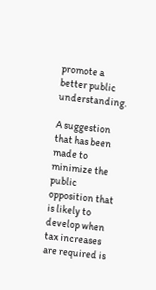promote a better public understanding.

A suggestion that has been made to minimize the public opposition that is likely to develop when tax increases are required is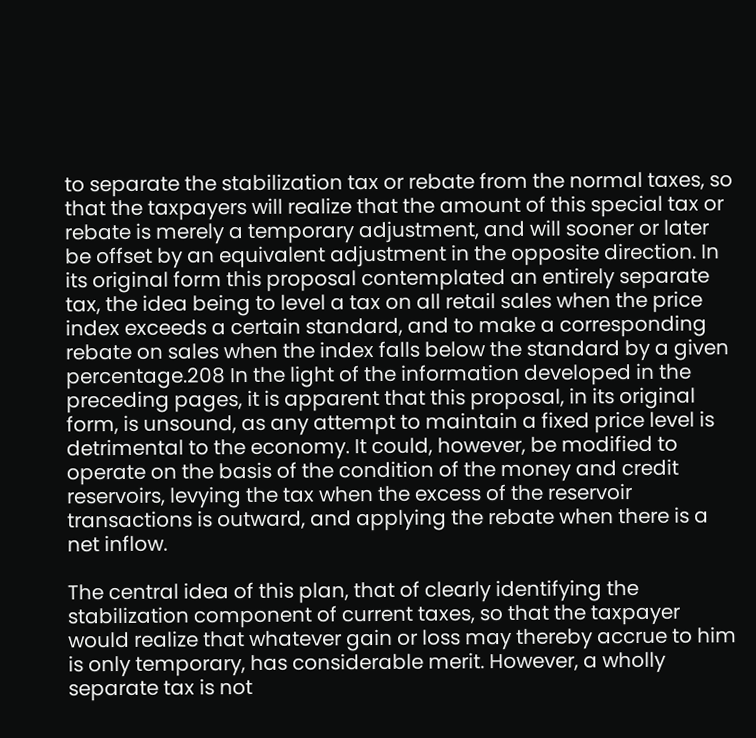to separate the stabilization tax or rebate from the normal taxes, so that the taxpayers will realize that the amount of this special tax or rebate is merely a temporary adjustment, and will sooner or later be offset by an equivalent adjustment in the opposite direction. In its original form this proposal contemplated an entirely separate tax, the idea being to level a tax on all retail sales when the price index exceeds a certain standard, and to make a corresponding rebate on sales when the index falls below the standard by a given percentage.208 In the light of the information developed in the preceding pages, it is apparent that this proposal, in its original form, is unsound, as any attempt to maintain a fixed price level is detrimental to the economy. It could, however, be modified to operate on the basis of the condition of the money and credit reservoirs, levying the tax when the excess of the reservoir transactions is outward, and applying the rebate when there is a net inflow.

The central idea of this plan, that of clearly identifying the stabilization component of current taxes, so that the taxpayer would realize that whatever gain or loss may thereby accrue to him is only temporary, has considerable merit. However, a wholly separate tax is not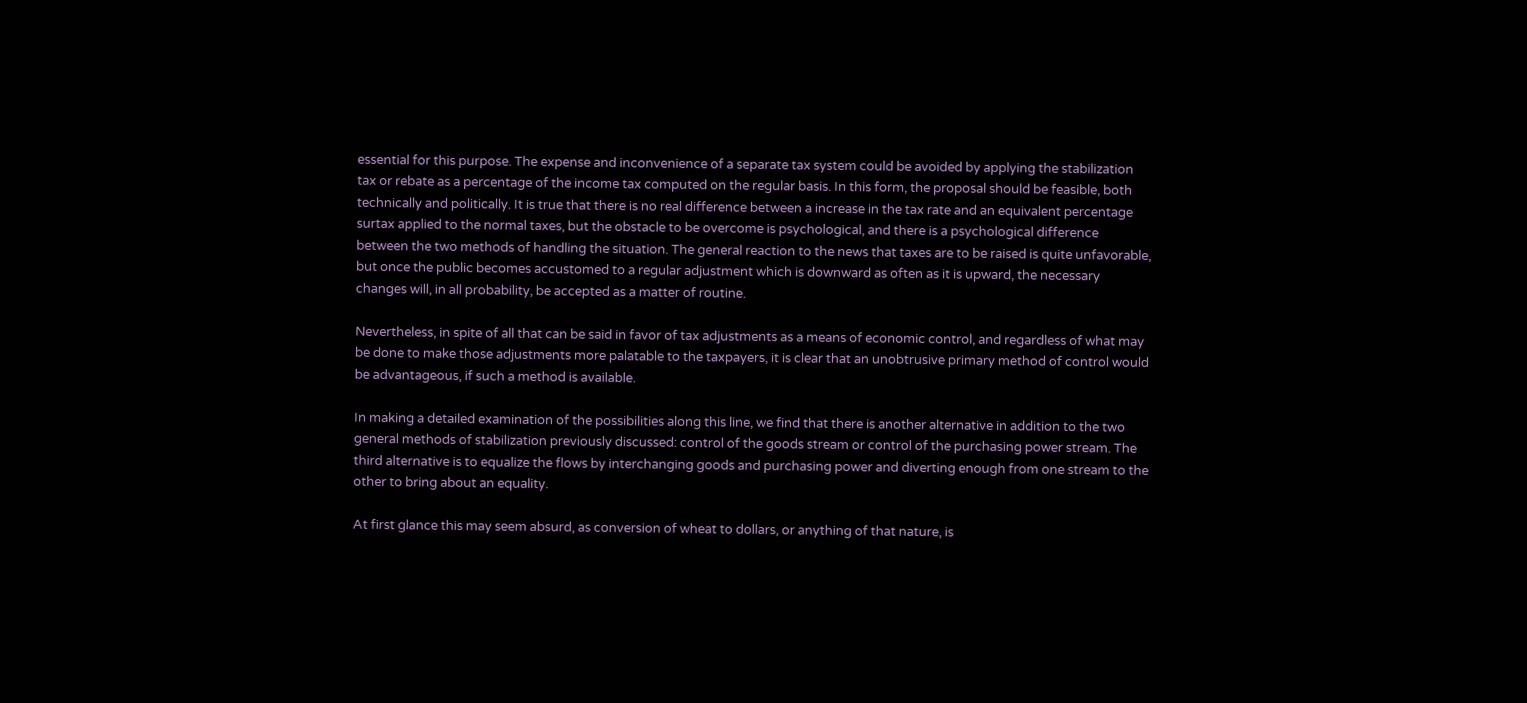essential for this purpose. The expense and inconvenience of a separate tax system could be avoided by applying the stabilization tax or rebate as a percentage of the income tax computed on the regular basis. In this form, the proposal should be feasible, both technically and politically. It is true that there is no real difference between a increase in the tax rate and an equivalent percentage surtax applied to the normal taxes, but the obstacle to be overcome is psychological, and there is a psychological difference between the two methods of handling the situation. The general reaction to the news that taxes are to be raised is quite unfavorable, but once the public becomes accustomed to a regular adjustment which is downward as often as it is upward, the necessary changes will, in all probability, be accepted as a matter of routine.

Nevertheless, in spite of all that can be said in favor of tax adjustments as a means of economic control, and regardless of what may be done to make those adjustments more palatable to the taxpayers, it is clear that an unobtrusive primary method of control would be advantageous, if such a method is available.

In making a detailed examination of the possibilities along this line, we find that there is another alternative in addition to the two general methods of stabilization previously discussed: control of the goods stream or control of the purchasing power stream. The third alternative is to equalize the flows by interchanging goods and purchasing power and diverting enough from one stream to the other to bring about an equality.

At first glance this may seem absurd, as conversion of wheat to dollars, or anything of that nature, is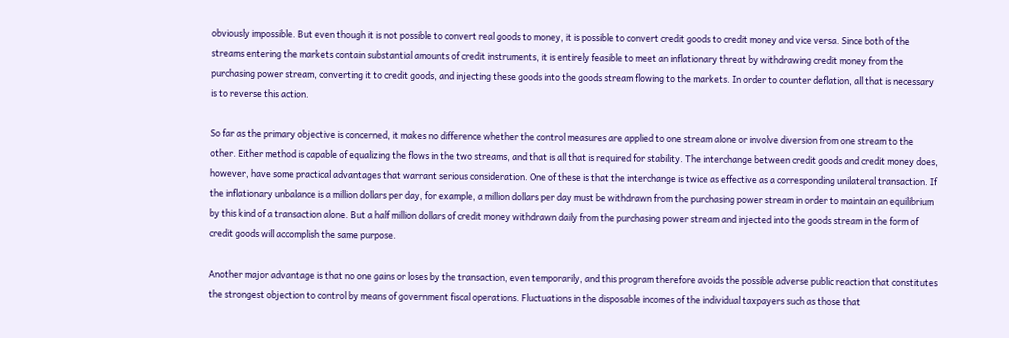obviously impossible. But even though it is not possible to convert real goods to money, it is possible to convert credit goods to credit money and vice versa. Since both of the streams entering the markets contain substantial amounts of credit instruments, it is entirely feasible to meet an inflationary threat by withdrawing credit money from the purchasing power stream, converting it to credit goods, and injecting these goods into the goods stream flowing to the markets. In order to counter deflation, all that is necessary is to reverse this action.

So far as the primary objective is concerned, it makes no difference whether the control measures are applied to one stream alone or involve diversion from one stream to the other. Either method is capable of equalizing the flows in the two streams, and that is all that is required for stability. The interchange between credit goods and credit money does, however, have some practical advantages that warrant serious consideration. One of these is that the interchange is twice as effective as a corresponding unilateral transaction. If the inflationary unbalance is a million dollars per day, for example, a million dollars per day must be withdrawn from the purchasing power stream in order to maintain an equilibrium by this kind of a transaction alone. But a half million dollars of credit money withdrawn daily from the purchasing power stream and injected into the goods stream in the form of credit goods will accomplish the same purpose.

Another major advantage is that no one gains or loses by the transaction, even temporarily, and this program therefore avoids the possible adverse public reaction that constitutes the strongest objection to control by means of government fiscal operations. Fluctuations in the disposable incomes of the individual taxpayers such as those that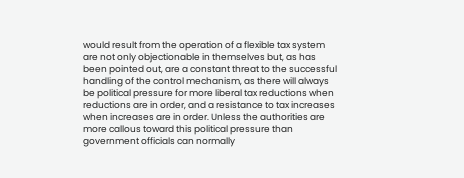would result from the operation of a flexible tax system are not only objectionable in themselves but, as has been pointed out, are a constant threat to the successful handling of the control mechanism, as there will always be political pressure for more liberal tax reductions when reductions are in order, and a resistance to tax increases when increases are in order. Unless the authorities are more callous toward this political pressure than government officials can normally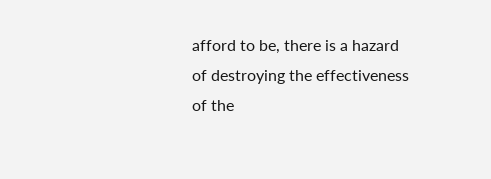afford to be, there is a hazard of destroying the effectiveness of the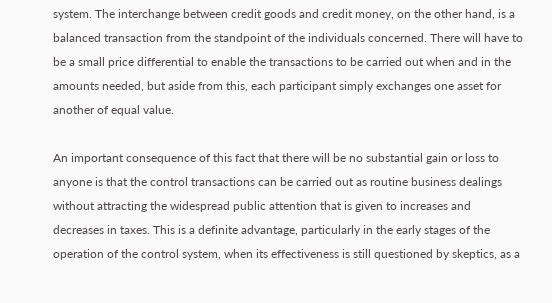system. The interchange between credit goods and credit money, on the other hand, is a balanced transaction from the standpoint of the individuals concerned. There will have to be a small price differential to enable the transactions to be carried out when and in the amounts needed, but aside from this, each participant simply exchanges one asset for another of equal value.

An important consequence of this fact that there will be no substantial gain or loss to anyone is that the control transactions can be carried out as routine business dealings without attracting the widespread public attention that is given to increases and decreases in taxes. This is a definite advantage, particularly in the early stages of the operation of the control system, when its effectiveness is still questioned by skeptics, as a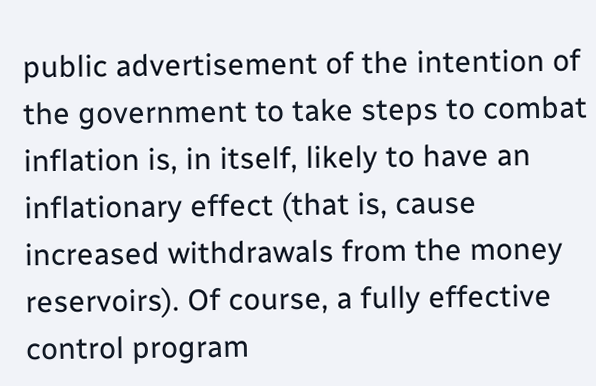public advertisement of the intention of the government to take steps to combat inflation is, in itself, likely to have an inflationary effect (that is, cause increased withdrawals from the money reservoirs). Of course, a fully effective control program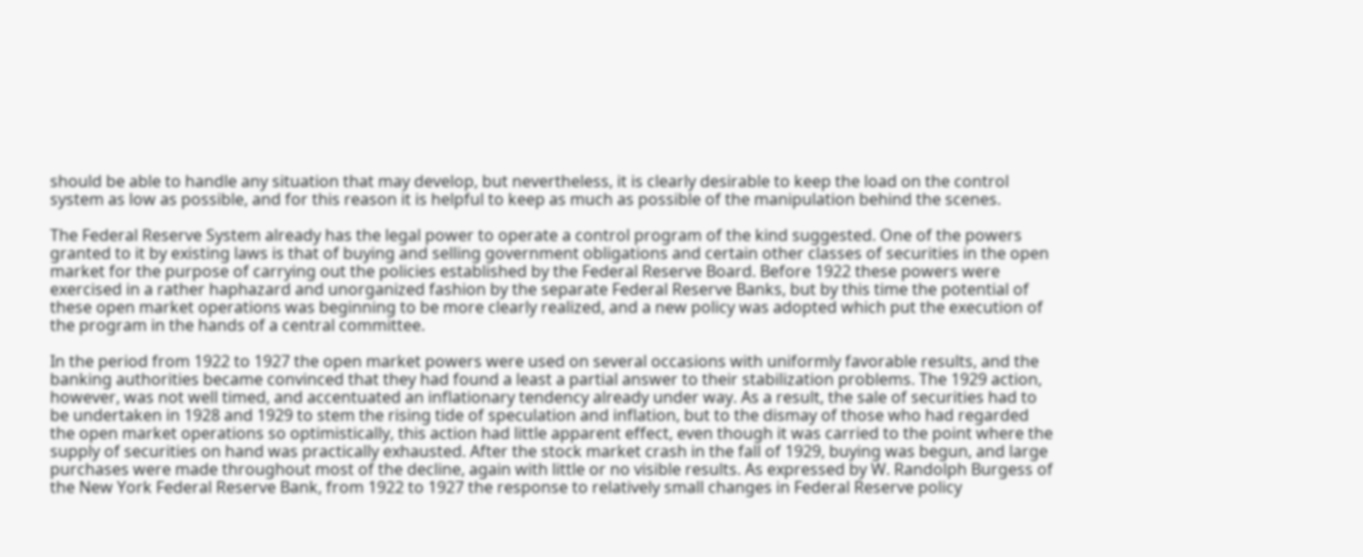should be able to handle any situation that may develop, but nevertheless, it is clearly desirable to keep the load on the control system as low as possible, and for this reason it is helpful to keep as much as possible of the manipulation behind the scenes.

The Federal Reserve System already has the legal power to operate a control program of the kind suggested. One of the powers granted to it by existing laws is that of buying and selling government obligations and certain other classes of securities in the open market for the purpose of carrying out the policies established by the Federal Reserve Board. Before 1922 these powers were exercised in a rather haphazard and unorganized fashion by the separate Federal Reserve Banks, but by this time the potential of these open market operations was beginning to be more clearly realized, and a new policy was adopted which put the execution of the program in the hands of a central committee.

In the period from 1922 to 1927 the open market powers were used on several occasions with uniformly favorable results, and the banking authorities became convinced that they had found a least a partial answer to their stabilization problems. The 1929 action, however, was not well timed, and accentuated an inflationary tendency already under way. As a result, the sale of securities had to be undertaken in 1928 and 1929 to stem the rising tide of speculation and inflation, but to the dismay of those who had regarded the open market operations so optimistically, this action had little apparent effect, even though it was carried to the point where the supply of securities on hand was practically exhausted. After the stock market crash in the fall of 1929, buying was begun, and large purchases were made throughout most of the decline, again with little or no visible results. As expressed by W. Randolph Burgess of the New York Federal Reserve Bank, from 1922 to 1927 the response to relatively small changes in Federal Reserve policy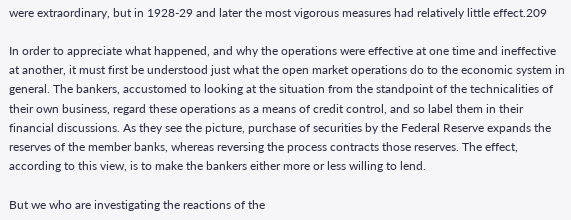were extraordinary, but in 1928-29 and later the most vigorous measures had relatively little effect.209

In order to appreciate what happened, and why the operations were effective at one time and ineffective at another, it must first be understood just what the open market operations do to the economic system in general. The bankers, accustomed to looking at the situation from the standpoint of the technicalities of their own business, regard these operations as a means of credit control, and so label them in their financial discussions. As they see the picture, purchase of securities by the Federal Reserve expands the reserves of the member banks, whereas reversing the process contracts those reserves. The effect, according to this view, is to make the bankers either more or less willing to lend.

But we who are investigating the reactions of the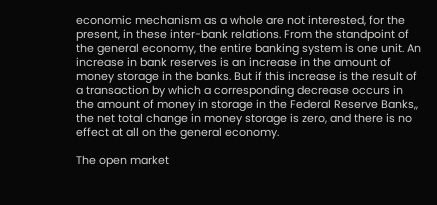economic mechanism as a whole are not interested, for the present, in these inter-bank relations. From the standpoint of the general economy, the entire banking system is one unit. An increase in bank reserves is an increase in the amount of money storage in the banks. But if this increase is the result of a transaction by which a corresponding decrease occurs in the amount of money in storage in the Federal Reserve Banks,, the net total change in money storage is zero, and there is no effect at all on the general economy.

The open market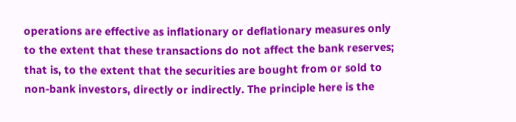operations are effective as inflationary or deflationary measures only to the extent that these transactions do not affect the bank reserves; that is, to the extent that the securities are bought from or sold to non-bank investors, directly or indirectly. The principle here is the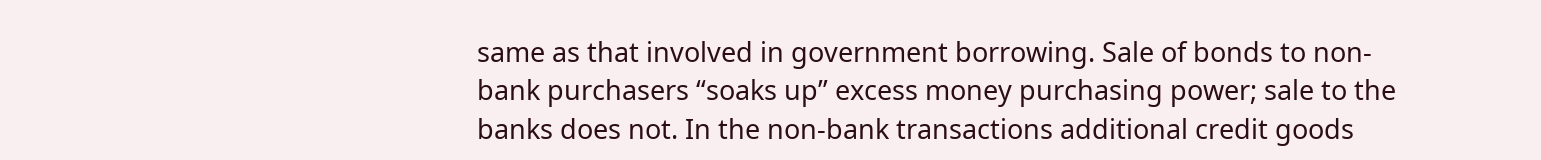same as that involved in government borrowing. Sale of bonds to non-bank purchasers “soaks up” excess money purchasing power; sale to the banks does not. In the non-bank transactions additional credit goods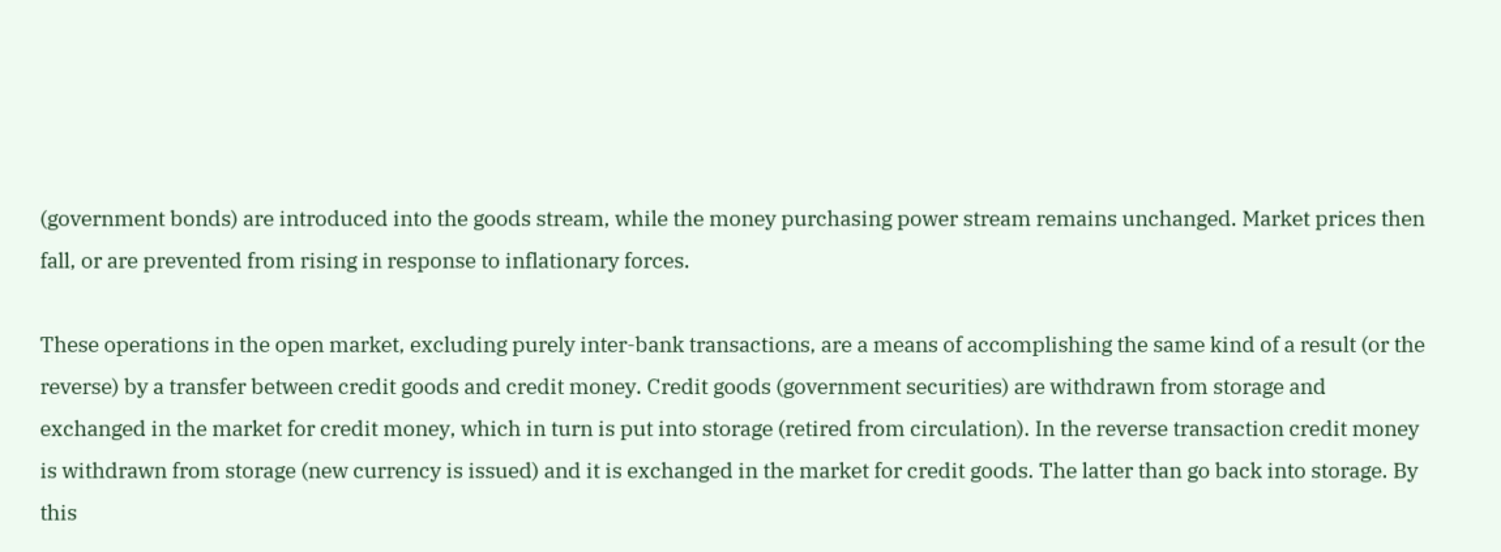(government bonds) are introduced into the goods stream, while the money purchasing power stream remains unchanged. Market prices then fall, or are prevented from rising in response to inflationary forces.

These operations in the open market, excluding purely inter-bank transactions, are a means of accomplishing the same kind of a result (or the reverse) by a transfer between credit goods and credit money. Credit goods (government securities) are withdrawn from storage and exchanged in the market for credit money, which in turn is put into storage (retired from circulation). In the reverse transaction credit money is withdrawn from storage (new currency is issued) and it is exchanged in the market for credit goods. The latter than go back into storage. By this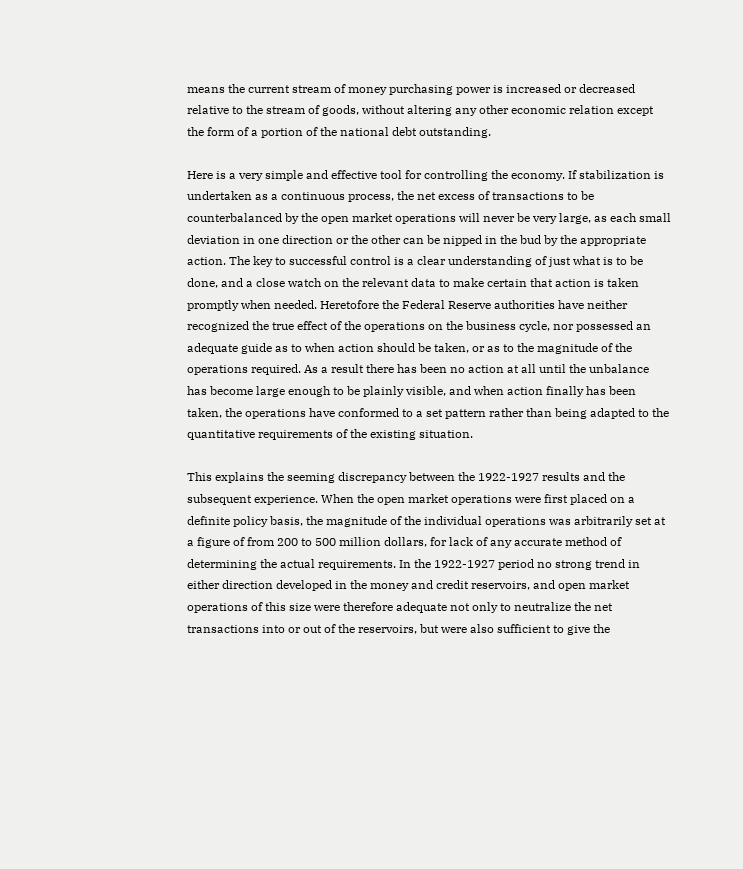means the current stream of money purchasing power is increased or decreased relative to the stream of goods, without altering any other economic relation except the form of a portion of the national debt outstanding.

Here is a very simple and effective tool for controlling the economy. If stabilization is undertaken as a continuous process, the net excess of transactions to be counterbalanced by the open market operations will never be very large, as each small deviation in one direction or the other can be nipped in the bud by the appropriate action. The key to successful control is a clear understanding of just what is to be done, and a close watch on the relevant data to make certain that action is taken promptly when needed. Heretofore the Federal Reserve authorities have neither recognized the true effect of the operations on the business cycle, nor possessed an adequate guide as to when action should be taken, or as to the magnitude of the operations required. As a result there has been no action at all until the unbalance has become large enough to be plainly visible, and when action finally has been taken, the operations have conformed to a set pattern rather than being adapted to the quantitative requirements of the existing situation.

This explains the seeming discrepancy between the 1922-1927 results and the subsequent experience. When the open market operations were first placed on a definite policy basis, the magnitude of the individual operations was arbitrarily set at a figure of from 200 to 500 million dollars, for lack of any accurate method of determining the actual requirements. In the 1922-1927 period no strong trend in either direction developed in the money and credit reservoirs, and open market operations of this size were therefore adequate not only to neutralize the net transactions into or out of the reservoirs, but were also sufficient to give the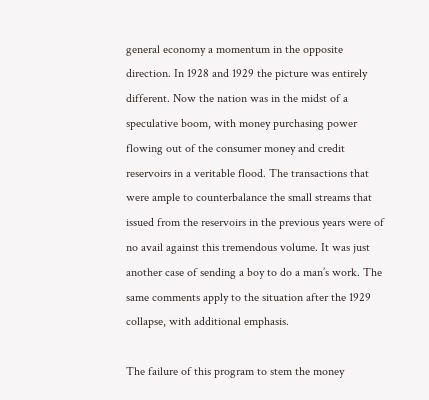general economy a momentum in the opposite direction. In 1928 and 1929 the picture was entirely different. Now the nation was in the midst of a speculative boom, with money purchasing power flowing out of the consumer money and credit reservoirs in a veritable flood. The transactions that were ample to counterbalance the small streams that issued from the reservoirs in the previous years were of no avail against this tremendous volume. It was just another case of sending a boy to do a man’s work. The same comments apply to the situation after the 1929 collapse, with additional emphasis.

The failure of this program to stem the money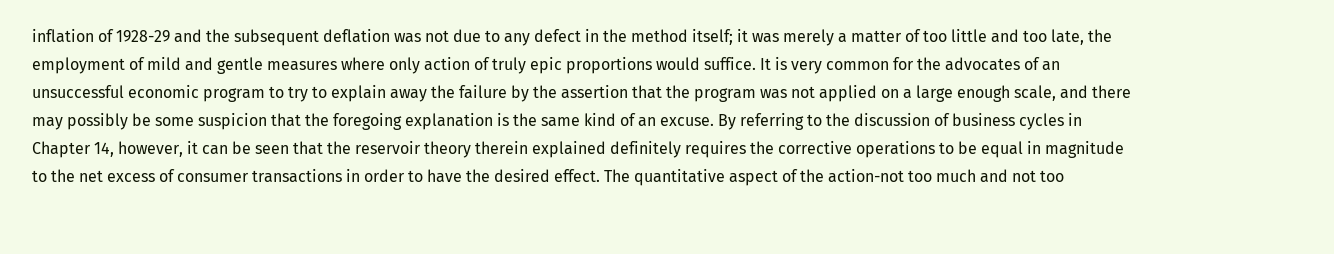inflation of 1928-29 and the subsequent deflation was not due to any defect in the method itself; it was merely a matter of too little and too late, the employment of mild and gentle measures where only action of truly epic proportions would suffice. It is very common for the advocates of an unsuccessful economic program to try to explain away the failure by the assertion that the program was not applied on a large enough scale, and there may possibly be some suspicion that the foregoing explanation is the same kind of an excuse. By referring to the discussion of business cycles in Chapter 14, however, it can be seen that the reservoir theory therein explained definitely requires the corrective operations to be equal in magnitude to the net excess of consumer transactions in order to have the desired effect. The quantitative aspect of the action-not too much and not too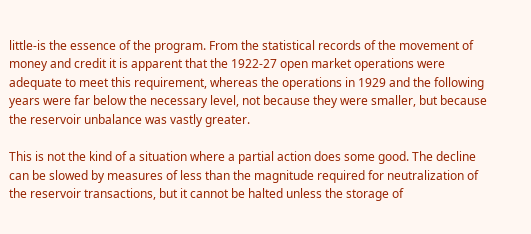little-is the essence of the program. From the statistical records of the movement of money and credit it is apparent that the 1922-27 open market operations were adequate to meet this requirement, whereas the operations in 1929 and the following years were far below the necessary level, not because they were smaller, but because the reservoir unbalance was vastly greater.

This is not the kind of a situation where a partial action does some good. The decline can be slowed by measures of less than the magnitude required for neutralization of the reservoir transactions, but it cannot be halted unless the storage of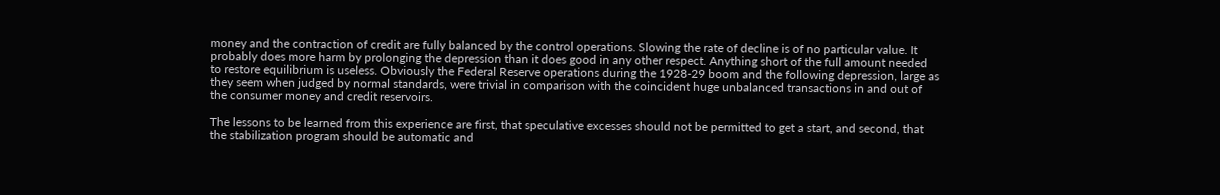money and the contraction of credit are fully balanced by the control operations. Slowing the rate of decline is of no particular value. It probably does more harm by prolonging the depression than it does good in any other respect. Anything short of the full amount needed to restore equilibrium is useless. Obviously the Federal Reserve operations during the 1928-29 boom and the following depression, large as they seem when judged by normal standards, were trivial in comparison with the coincident huge unbalanced transactions in and out of the consumer money and credit reservoirs.

The lessons to be learned from this experience are first, that speculative excesses should not be permitted to get a start, and second, that the stabilization program should be automatic and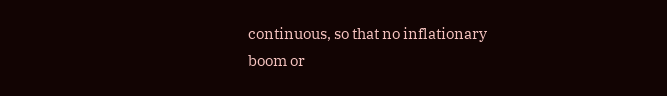continuous, so that no inflationary boom or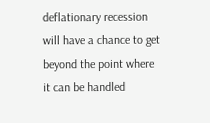deflationary recession will have a chance to get beyond the point where it can be handled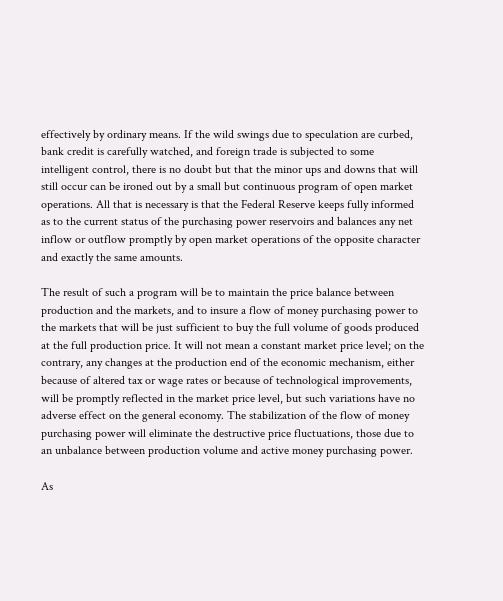effectively by ordinary means. If the wild swings due to speculation are curbed, bank credit is carefully watched, and foreign trade is subjected to some intelligent control, there is no doubt but that the minor ups and downs that will still occur can be ironed out by a small but continuous program of open market operations. All that is necessary is that the Federal Reserve keeps fully informed as to the current status of the purchasing power reservoirs and balances any net inflow or outflow promptly by open market operations of the opposite character and exactly the same amounts.

The result of such a program will be to maintain the price balance between production and the markets, and to insure a flow of money purchasing power to the markets that will be just sufficient to buy the full volume of goods produced at the full production price. It will not mean a constant market price level; on the contrary, any changes at the production end of the economic mechanism, either because of altered tax or wage rates or because of technological improvements, will be promptly reflected in the market price level, but such variations have no adverse effect on the general economy. The stabilization of the flow of money purchasing power will eliminate the destructive price fluctuations, those due to an unbalance between production volume and active money purchasing power.

As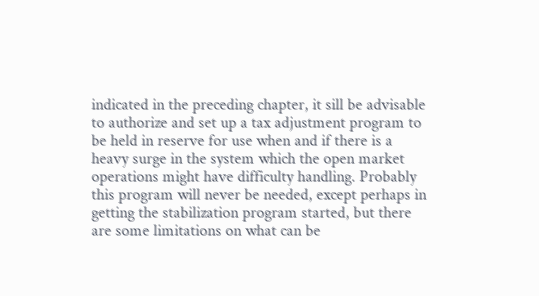indicated in the preceding chapter, it sill be advisable to authorize and set up a tax adjustment program to be held in reserve for use when and if there is a heavy surge in the system which the open market operations might have difficulty handling. Probably this program will never be needed, except perhaps in getting the stabilization program started, but there are some limitations on what can be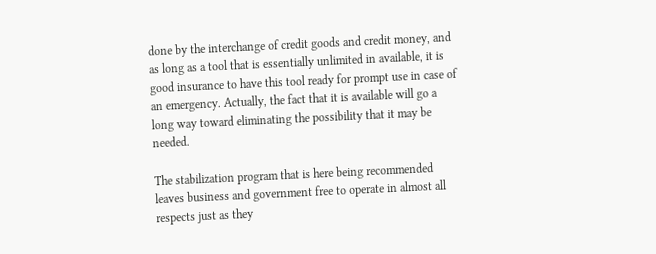done by the interchange of credit goods and credit money, and as long as a tool that is essentially unlimited in available, it is good insurance to have this tool ready for prompt use in case of an emergency. Actually, the fact that it is available will go a long way toward eliminating the possibility that it may be needed.

The stabilization program that is here being recommended leaves business and government free to operate in almost all respects just as they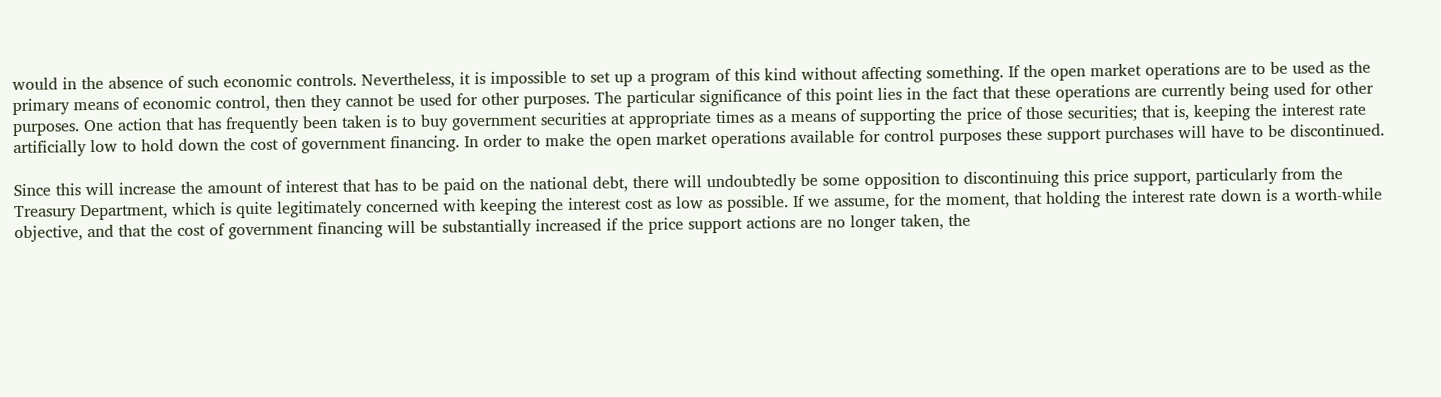would in the absence of such economic controls. Nevertheless, it is impossible to set up a program of this kind without affecting something. If the open market operations are to be used as the primary means of economic control, then they cannot be used for other purposes. The particular significance of this point lies in the fact that these operations are currently being used for other purposes. One action that has frequently been taken is to buy government securities at appropriate times as a means of supporting the price of those securities; that is, keeping the interest rate artificially low to hold down the cost of government financing. In order to make the open market operations available for control purposes these support purchases will have to be discontinued.

Since this will increase the amount of interest that has to be paid on the national debt, there will undoubtedly be some opposition to discontinuing this price support, particularly from the Treasury Department, which is quite legitimately concerned with keeping the interest cost as low as possible. If we assume, for the moment, that holding the interest rate down is a worth-while objective, and that the cost of government financing will be substantially increased if the price support actions are no longer taken, the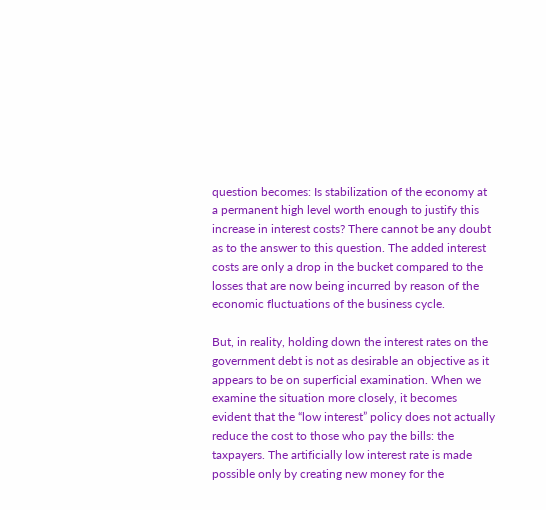question becomes: Is stabilization of the economy at a permanent high level worth enough to justify this increase in interest costs? There cannot be any doubt as to the answer to this question. The added interest costs are only a drop in the bucket compared to the losses that are now being incurred by reason of the economic fluctuations of the business cycle.

But, in reality, holding down the interest rates on the government debt is not as desirable an objective as it appears to be on superficial examination. When we examine the situation more closely, it becomes evident that the “low interest” policy does not actually reduce the cost to those who pay the bills: the taxpayers. The artificially low interest rate is made possible only by creating new money for the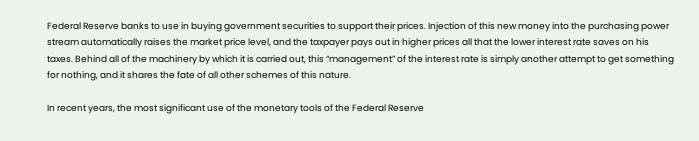Federal Reserve banks to use in buying government securities to support their prices. Injection of this new money into the purchasing power stream automatically raises the market price level, and the taxpayer pays out in higher prices all that the lower interest rate saves on his taxes. Behind all of the machinery by which it is carried out, this “management” of the interest rate is simply another attempt to get something for nothing, and it shares the fate of all other schemes of this nature.

In recent years, the most significant use of the monetary tools of the Federal Reserve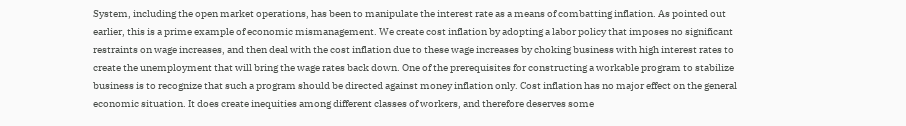System, including the open market operations, has been to manipulate the interest rate as a means of combatting inflation. As pointed out earlier, this is a prime example of economic mismanagement. We create cost inflation by adopting a labor policy that imposes no significant restraints on wage increases, and then deal with the cost inflation due to these wage increases by choking business with high interest rates to create the unemployment that will bring the wage rates back down. One of the prerequisites for constructing a workable program to stabilize business is to recognize that such a program should be directed against money inflation only. Cost inflation has no major effect on the general economic situation. It does create inequities among different classes of workers, and therefore deserves some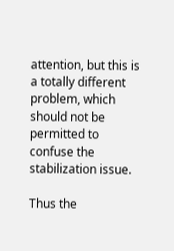attention, but this is a totally different problem, which should not be permitted to confuse the stabilization issue.

Thus the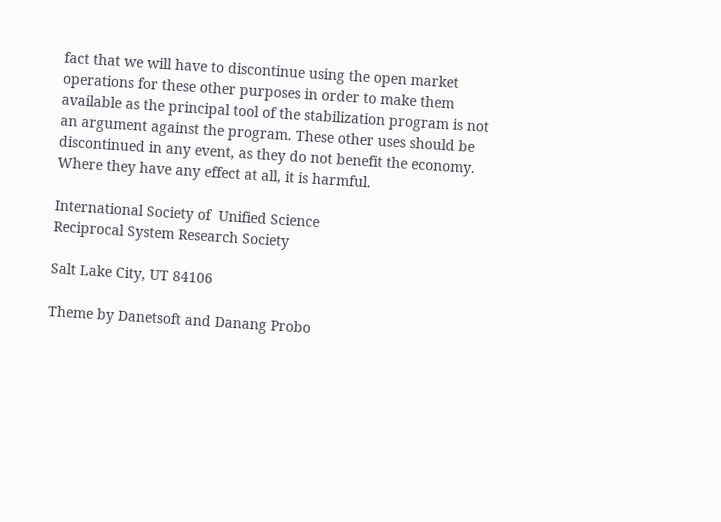fact that we will have to discontinue using the open market operations for these other purposes in order to make them available as the principal tool of the stabilization program is not an argument against the program. These other uses should be discontinued in any event, as they do not benefit the economy. Where they have any effect at all, it is harmful.

International Society of  Unified Science
Reciprocal System Research Society

Salt Lake City, UT 84106

Theme by Danetsoft and Danang Probo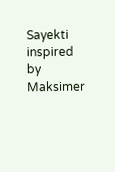Sayekti inspired by Maksimer